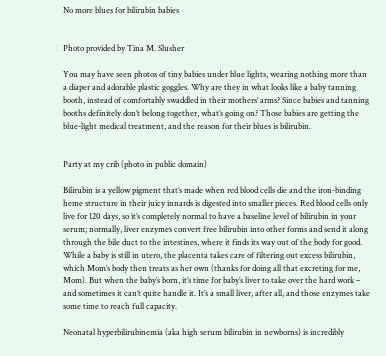No more blues for bilirubin babies


Photo provided by Tina M. Slusher

You may have seen photos of tiny babies under blue lights, wearing nothing more than a diaper and adorable plastic goggles. Why are they in what looks like a baby tanning booth, instead of comfortably swaddled in their mothers’ arms? Since babies and tanning booths definitely don’t belong together, what’s going on? Those babies are getting the blue-light medical treatment, and the reason for their blues is bilirubin.


Party at my crib (photo in public domain)

Bilirubin is a yellow pigment that’s made when red blood cells die and the iron-binding heme structure in their juicy innards is digested into smaller pieces. Red blood cells only live for 120 days, so it’s completely normal to have a baseline level of bilirubin in your serum; normally, liver enzymes convert free bilirubin into other forms and send it along through the bile duct to the intestines, where it finds its way out of the body for good. While a baby is still in utero, the placenta takes care of filtering out excess bilirubin, which Mom’s body then treats as her own (thanks for doing all that excreting for me, Mom). But when the baby’s born, it’s time for baby’s liver to take over the hard work – and sometimes it can’t quite handle it. It’s a small liver, after all, and those enzymes take some time to reach full capacity.

Neonatal hyperbilirubinemia (aka high serum bilirubin in newborns) is incredibly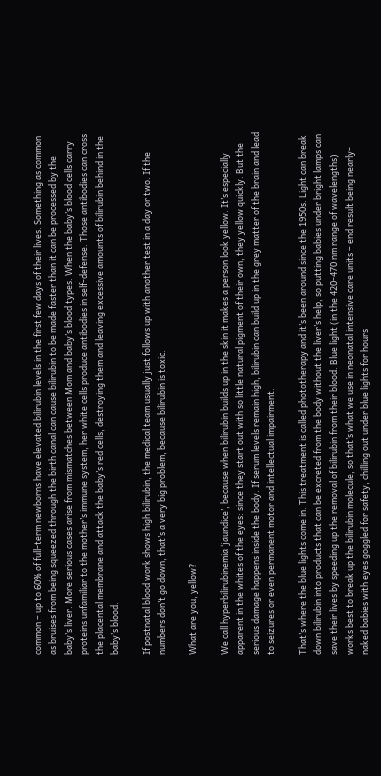common – up to 60% of full-term newborns have elevated bilirubin levels in the first few days of their lives. Something as common as bruises from being squeezed through the birth canal can cause bilirubin to be made faster than it can be processed by the baby’s liver. More serious cases arise from mismatches between Mom and baby’s blood types. When the baby’s blood cells carry proteins unfamiliar to the mother’s immune system, her white cells produce antibodies in self-defense. Those antibodies can cross the placental membrane and attack the baby’s red cells, destroying them and leaving excessive amounts of bilirubin behind in the baby’s blood.

If postnatal blood work shows high bilirubin, the medical team usually just follows up with another test in a day or two. If the numbers don’t go down, that’s a very big problem, because bilirubin is toxic.

What are you, yellow?

We call hyperbilirubinemia ‘jaundice’, because when bilirubin builds up in the skin it makes a person look yellow. It’s especially apparent in the whites of the eyes: since they start out with so little natural pigment of their own, they yellow quickly. But the serious damage happens inside the body. If serum levels remain high, bilirubin can build up in the grey matter of the brain and lead to seizures or even permanent motor and intellectual impairment.

That’s where the blue lights come in. This treatment is called phototherapy and it’s been around since the 1950s. Light can break down bilirubin into products that can be excreted from the body without the liver’s help, so putting babies under bright lamps can save their lives by speeding up the removal of bilirubin from their blood. Blue light (in the 420-470 nm range of wavelengths) works best to break up the bilirubin molecule, so that’s what we use in neonatal intensive care units – end result being nearly-naked babies with eyes goggled for safety, chilling out under blue lights for hours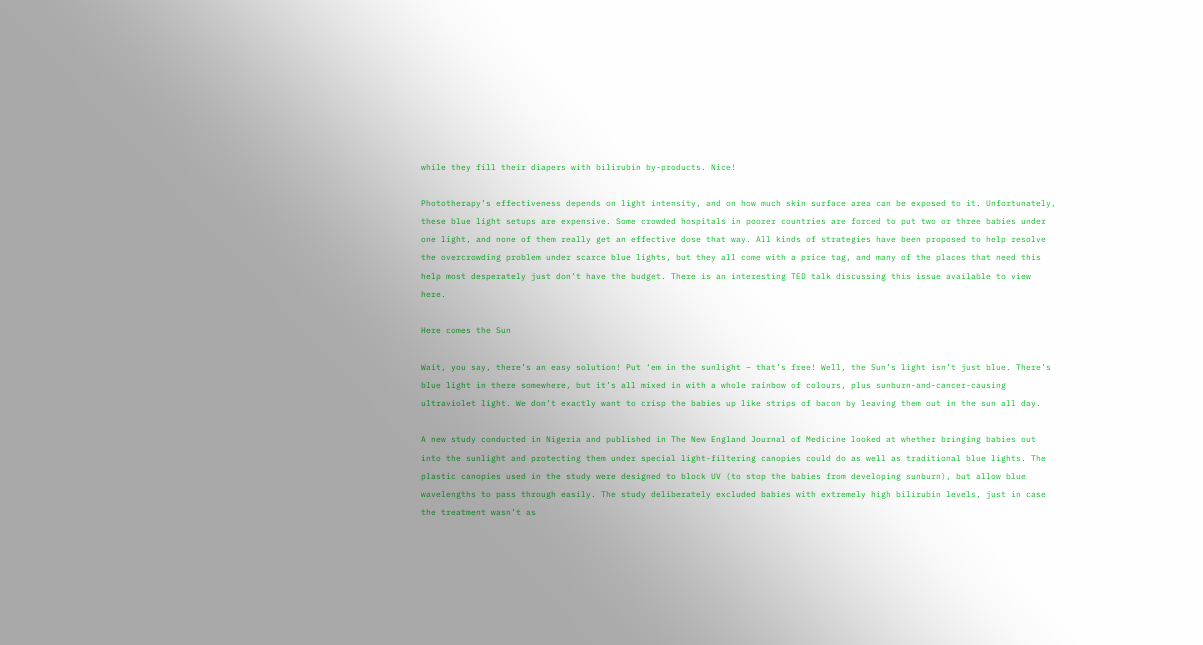while they fill their diapers with bilirubin by-products. Nice!

Phototherapy’s effectiveness depends on light intensity, and on how much skin surface area can be exposed to it. Unfortunately, these blue light setups are expensive. Some crowded hospitals in poorer countries are forced to put two or three babies under one light, and none of them really get an effective dose that way. All kinds of strategies have been proposed to help resolve the overcrowding problem under scarce blue lights, but they all come with a price tag, and many of the places that need this help most desperately just don’t have the budget. There is an interesting TED talk discussing this issue available to view here.

Here comes the Sun

Wait, you say, there’s an easy solution! Put ‘em in the sunlight – that’s free! Well, the Sun’s light isn’t just blue. There’s blue light in there somewhere, but it’s all mixed in with a whole rainbow of colours, plus sunburn-and-cancer-causing ultraviolet light. We don’t exactly want to crisp the babies up like strips of bacon by leaving them out in the sun all day.

A new study conducted in Nigeria and published in The New England Journal of Medicine looked at whether bringing babies out into the sunlight and protecting them under special light-filtering canopies could do as well as traditional blue lights. The plastic canopies used in the study were designed to block UV (to stop the babies from developing sunburn), but allow blue wavelengths to pass through easily. The study deliberately excluded babies with extremely high bilirubin levels, just in case the treatment wasn’t as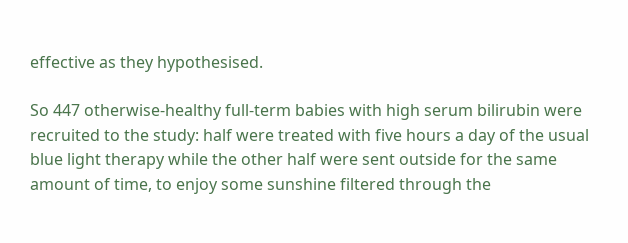effective as they hypothesised.

So 447 otherwise-healthy full-term babies with high serum bilirubin were recruited to the study: half were treated with five hours a day of the usual blue light therapy while the other half were sent outside for the same amount of time, to enjoy some sunshine filtered through the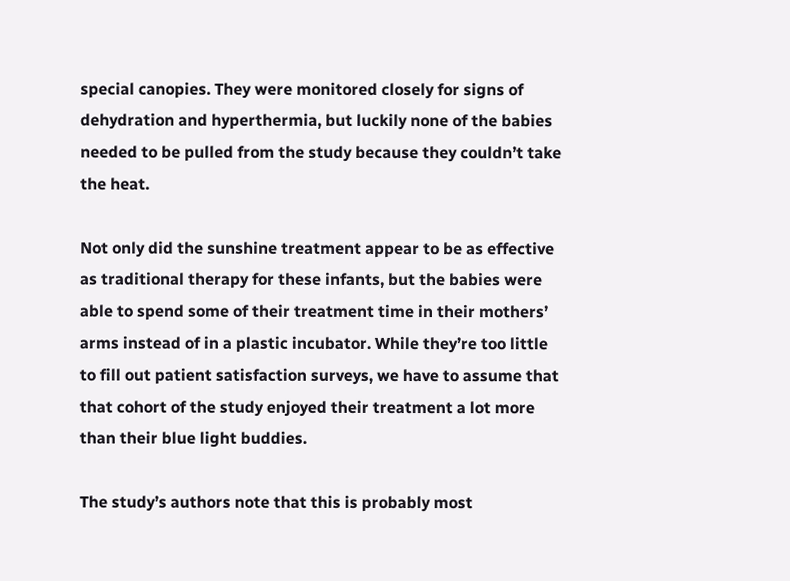special canopies. They were monitored closely for signs of dehydration and hyperthermia, but luckily none of the babies needed to be pulled from the study because they couldn’t take the heat.

Not only did the sunshine treatment appear to be as effective as traditional therapy for these infants, but the babies were able to spend some of their treatment time in their mothers’ arms instead of in a plastic incubator. While they’re too little to fill out patient satisfaction surveys, we have to assume that that cohort of the study enjoyed their treatment a lot more than their blue light buddies.

The study’s authors note that this is probably most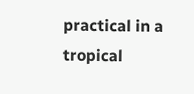practical in a tropical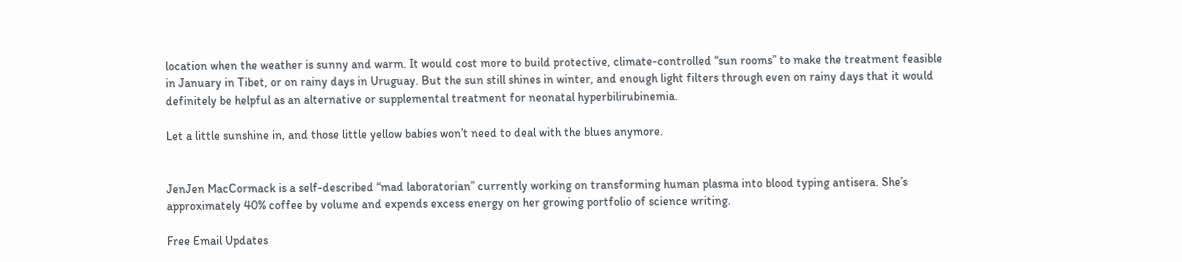location when the weather is sunny and warm. It would cost more to build protective, climate-controlled “sun rooms” to make the treatment feasible in January in Tibet, or on rainy days in Uruguay. But the sun still shines in winter, and enough light filters through even on rainy days that it would definitely be helpful as an alternative or supplemental treatment for neonatal hyperbilirubinemia.

Let a little sunshine in, and those little yellow babies won’t need to deal with the blues anymore.


JenJen MacCormack is a self-described “mad laboratorian” currently working on transforming human plasma into blood typing antisera. She’s approximately 40% coffee by volume and expends excess energy on her growing portfolio of science writing.

Free Email Updates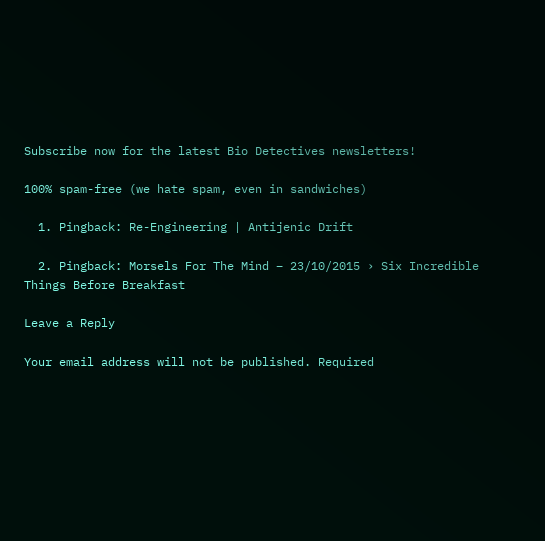Subscribe now for the latest Bio Detectives newsletters!

100% spam-free (we hate spam, even in sandwiches)

  1. Pingback: Re-Engineering | Antijenic Drift

  2. Pingback: Morsels For The Mind – 23/10/2015 › Six Incredible Things Before Breakfast

Leave a Reply

Your email address will not be published. Required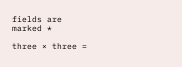fields are marked *

three × three =